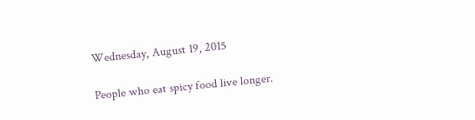Wednesday, August 19, 2015

People who eat spicy food live longer.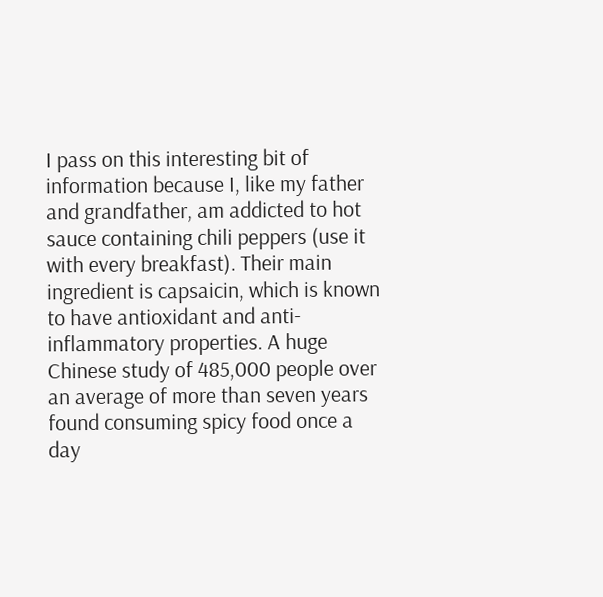I pass on this interesting bit of information because I, like my father and grandfather, am addicted to hot sauce containing chili peppers (use it with every breakfast). Their main ingredient is capsaicin, which is known to have antioxidant and anti-inflammatory properties. A huge Chinese study of 485,000 people over an average of more than seven years found consuming spicy food once a day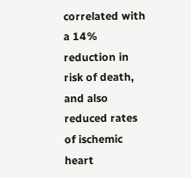correlated with a 14% reduction in risk of death, and also reduced rates of ischemic heart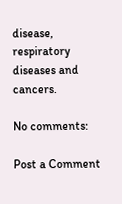disease, respiratory diseases and cancers.

No comments:

Post a Comment